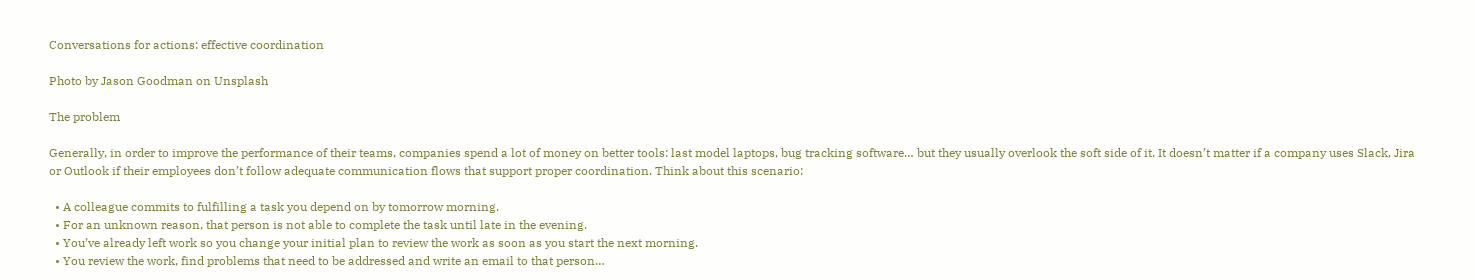Conversations for actions: effective coordination

Photo by Jason Goodman on Unsplash

The problem

Generally, in order to improve the performance of their teams, companies spend a lot of money on better tools: last model laptops, bug tracking software… but they usually overlook the soft side of it. It doesn’t matter if a company uses Slack, Jira or Outlook if their employees don’t follow adequate communication flows that support proper coordination. Think about this scenario:

  • A colleague commits to fulfilling a task you depend on by tomorrow morning.
  • For an unknown reason, that person is not able to complete the task until late in the evening.
  • You’ve already left work so you change your initial plan to review the work as soon as you start the next morning.
  • You review the work, find problems that need to be addressed and write an email to that person…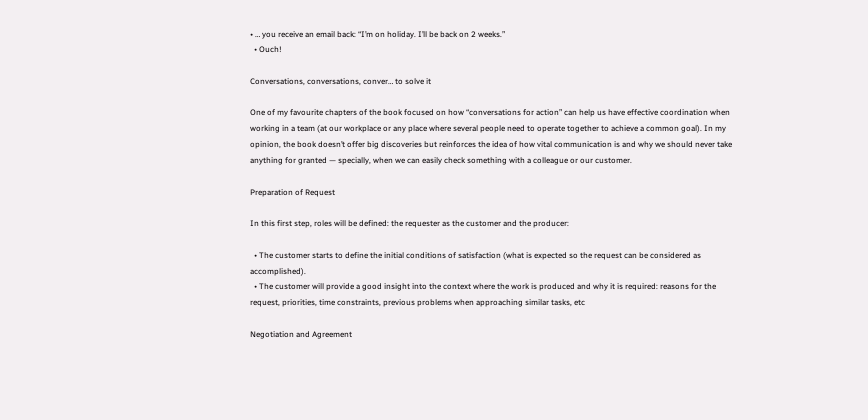• … you receive an email back: “I’m on holiday. I’ll be back on 2 weeks.”
  • Ouch!

Conversations, conversations, conver… to solve it

One of my favourite chapters of the book focused on how “conversations for action” can help us have effective coordination when working in a team (at our workplace or any place where several people need to operate together to achieve a common goal). In my opinion, the book doesn’t offer big discoveries but reinforces the idea of how vital communication is and why we should never take anything for granted — specially, when we can easily check something with a colleague or our customer.

Preparation of Request

In this first step, roles will be defined: the requester as the customer and the producer:

  • The customer starts to define the initial conditions of satisfaction (what is expected so the request can be considered as accomplished).
  • The customer will provide a good insight into the context where the work is produced and why it is required: reasons for the request, priorities, time constraints, previous problems when approaching similar tasks, etc

Negotiation and Agreement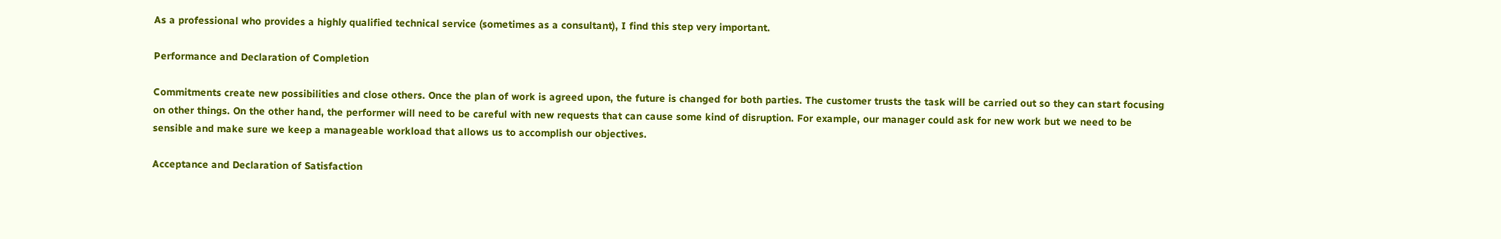As a professional who provides a highly qualified technical service (sometimes as a consultant), I find this step very important.

Performance and Declaration of Completion

Commitments create new possibilities and close others. Once the plan of work is agreed upon, the future is changed for both parties. The customer trusts the task will be carried out so they can start focusing on other things. On the other hand, the performer will need to be careful with new requests that can cause some kind of disruption. For example, our manager could ask for new work but we need to be sensible and make sure we keep a manageable workload that allows us to accomplish our objectives.

Acceptance and Declaration of Satisfaction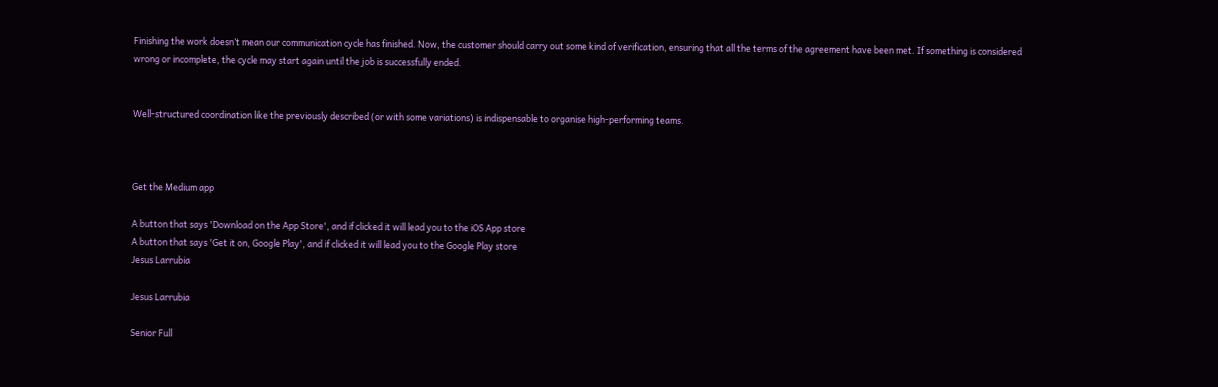Finishing the work doesn’t mean our communication cycle has finished. Now, the customer should carry out some kind of verification, ensuring that all the terms of the agreement have been met. If something is considered wrong or incomplete, the cycle may start again until the job is successfully ended.


Well-structured coordination like the previously described (or with some variations) is indispensable to organise high-performing teams.



Get the Medium app

A button that says 'Download on the App Store', and if clicked it will lead you to the iOS App store
A button that says 'Get it on, Google Play', and if clicked it will lead you to the Google Play store
Jesus Larrubia

Jesus Larrubia

Senior Full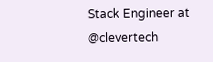Stack Engineer at @clevertech